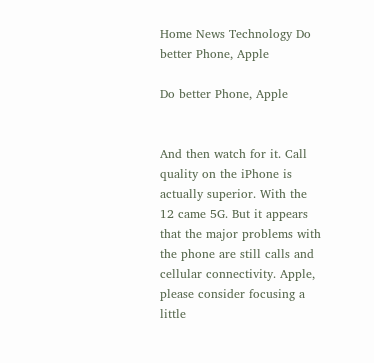Home News Technology Do better Phone, Apple

Do better Phone, Apple


And then watch for it. Call quality on the iPhone is actually superior. With the 12 came 5G. But it appears that the major problems with the phone are still calls and cellular connectivity. Apple, please consider focusing a little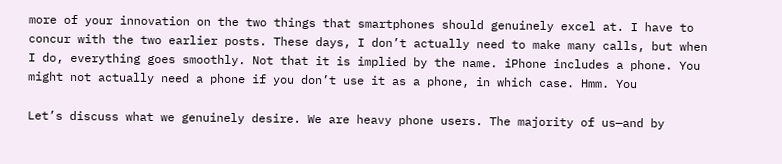more of your innovation on the two things that smartphones should genuinely excel at. I have to concur with the two earlier posts. These days, I don’t actually need to make many calls, but when I do, everything goes smoothly. Not that it is implied by the name. iPhone includes a phone. You might not actually need a phone if you don’t use it as a phone, in which case. Hmm. You

Let’s discuss what we genuinely desire. We are heavy phone users. The majority of us—and by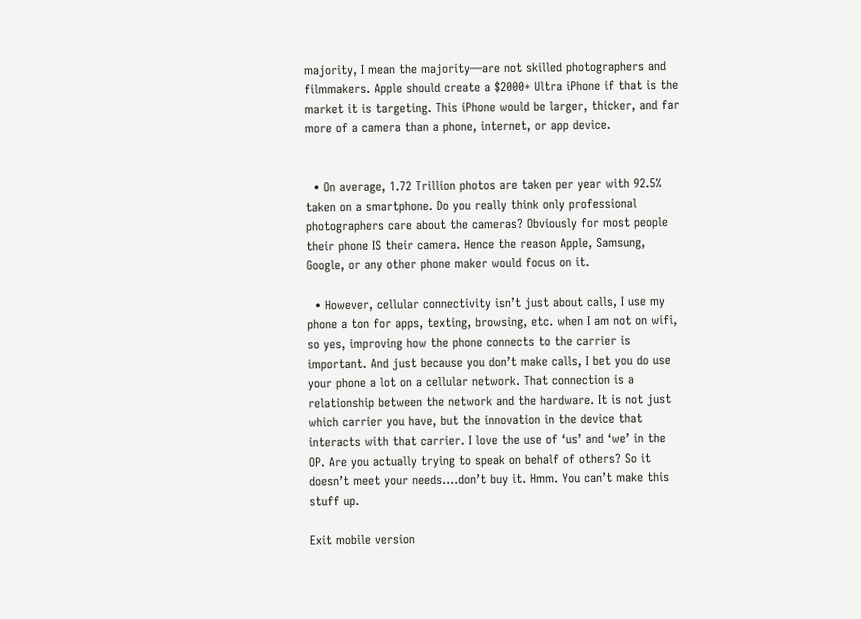majority, I mean the majority—are not skilled photographers and filmmakers. Apple should create a $2000+ Ultra iPhone if that is the market it is targeting. This iPhone would be larger, thicker, and far more of a camera than a phone, internet, or app device.


  • On average, 1.72 Trillion photos are taken per year with 92.5% taken on a smartphone. Do you really think only professional photographers care about the cameras? Obviously for most people their phone IS their camera. Hence the reason Apple, Samsung, Google, or any other phone maker would focus on it.

  • However, cellular connectivity isn’t just about calls, I use my phone a ton for apps, texting, browsing, etc. when I am not on wifi, so yes, improving how the phone connects to the carrier is important. And just because you don’t make calls, I bet you do use your phone a lot on a cellular network. That connection is a relationship between the network and the hardware. It is not just which carrier you have, but the innovation in the device that interacts with that carrier. I love the use of ‘us’ and ‘we’ in the OP. Are you actually trying to speak on behalf of others? So it doesn’t meet your needs….don’t buy it. Hmm. You can’t make this stuff up.

Exit mobile version